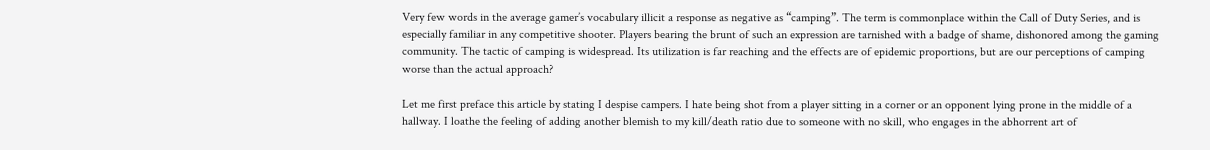Very few words in the average gamer’s vocabulary illicit a response as negative as “camping”. The term is commonplace within the Call of Duty Series, and is especially familiar in any competitive shooter. Players bearing the brunt of such an expression are tarnished with a badge of shame, dishonored among the gaming community. The tactic of camping is widespread. Its utilization is far reaching and the effects are of epidemic proportions, but are our perceptions of camping worse than the actual approach?

Let me first preface this article by stating I despise campers. I hate being shot from a player sitting in a corner or an opponent lying prone in the middle of a hallway. I loathe the feeling of adding another blemish to my kill/death ratio due to someone with no skill, who engages in the abhorrent art of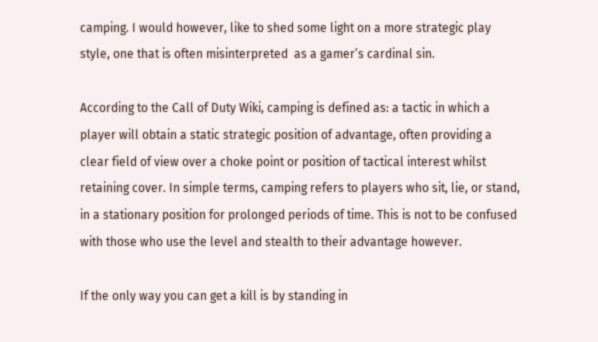camping. I would however, like to shed some light on a more strategic play style, one that is often misinterpreted  as a gamer’s cardinal sin.

According to the Call of Duty Wiki, camping is defined as: a tactic in which a player will obtain a static strategic position of advantage, often providing a clear field of view over a choke point or position of tactical interest whilst retaining cover. In simple terms, camping refers to players who sit, lie, or stand, in a stationary position for prolonged periods of time. This is not to be confused with those who use the level and stealth to their advantage however.

If the only way you can get a kill is by standing in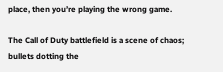place, then you’re playing the wrong game.

The Call of Duty battlefield is a scene of chaos; bullets dotting the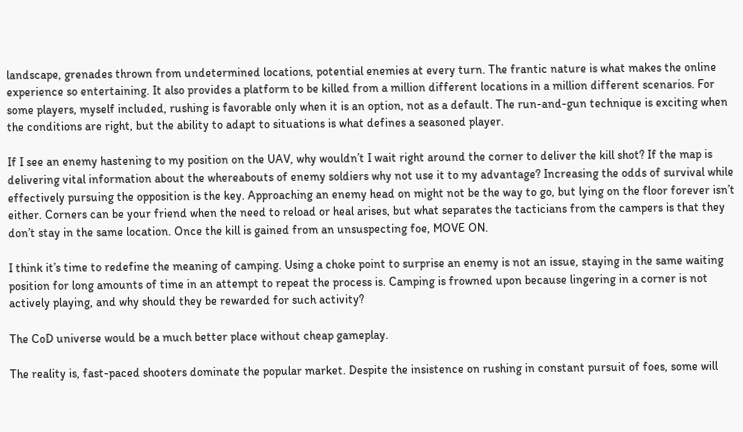landscape, grenades thrown from undetermined locations, potential enemies at every turn. The frantic nature is what makes the online experience so entertaining. It also provides a platform to be killed from a million different locations in a million different scenarios. For some players, myself included, rushing is favorable only when it is an option, not as a default. The run-and-gun technique is exciting when the conditions are right, but the ability to adapt to situations is what defines a seasoned player.

If I see an enemy hastening to my position on the UAV, why wouldn’t I wait right around the corner to deliver the kill shot? If the map is delivering vital information about the whereabouts of enemy soldiers why not use it to my advantage? Increasing the odds of survival while effectively pursuing the opposition is the key. Approaching an enemy head on might not be the way to go, but lying on the floor forever isn’t either. Corners can be your friend when the need to reload or heal arises, but what separates the tacticians from the campers is that they don’t stay in the same location. Once the kill is gained from an unsuspecting foe, MOVE ON.

I think it’s time to redefine the meaning of camping. Using a choke point to surprise an enemy is not an issue, staying in the same waiting position for long amounts of time in an attempt to repeat the process is. Camping is frowned upon because lingering in a corner is not actively playing, and why should they be rewarded for such activity?

The CoD universe would be a much better place without cheap gameplay.

The reality is, fast-paced shooters dominate the popular market. Despite the insistence on rushing in constant pursuit of foes, some will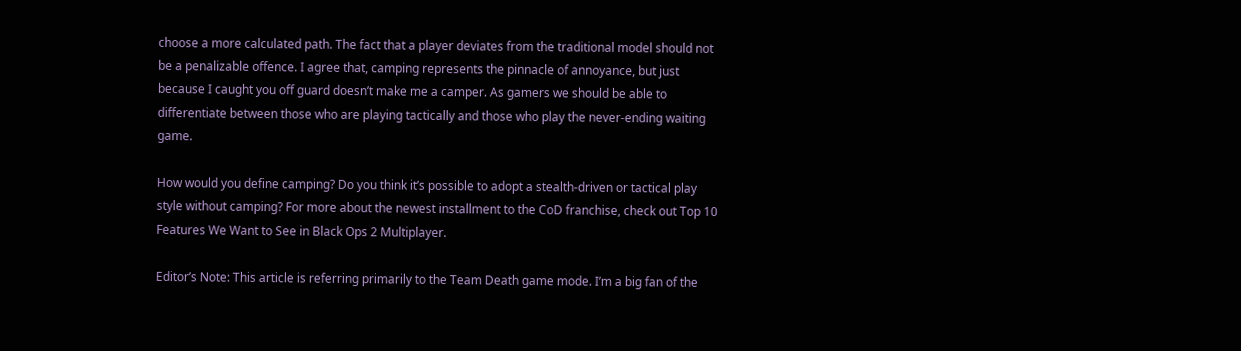choose a more calculated path. The fact that a player deviates from the traditional model should not be a penalizable offence. I agree that, camping represents the pinnacle of annoyance, but just because I caught you off guard doesn’t make me a camper. As gamers we should be able to differentiate between those who are playing tactically and those who play the never-ending waiting game.

How would you define camping? Do you think it’s possible to adopt a stealth-driven or tactical play style without camping? For more about the newest installment to the CoD franchise, check out Top 10 Features We Want to See in Black Ops 2 Multiplayer.

Editor’s Note: This article is referring primarily to the Team Death game mode. I’m a big fan of the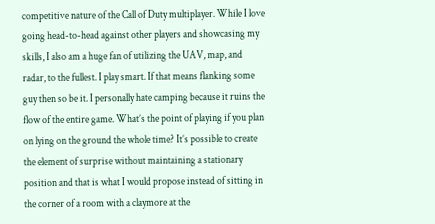competitive nature of the Call of Duty multiplayer. While I love going head-to-head against other players and showcasing my skills, I also am a huge fan of utilizing the UAV, map, and radar, to the fullest. I play smart. If that means flanking some guy then so be it. I personally hate camping because it ruins the flow of the entire game. What’s the point of playing if you plan on lying on the ground the whole time? It’s possible to create the element of surprise without maintaining a stationary position and that is what I would propose instead of sitting in the corner of a room with a claymore at the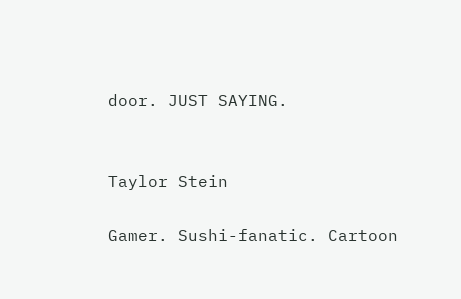door. JUST SAYING.


Taylor Stein

Gamer. Sushi-fanatic. Cartoon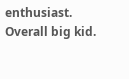enthusiast. Overall big kid.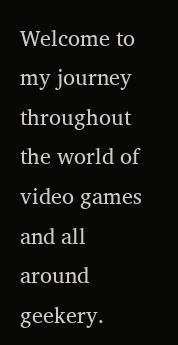Welcome to my journey throughout the world of video games and all around geekery.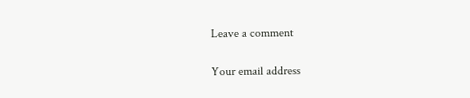Leave a comment

Your email address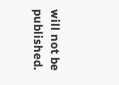will not be published.